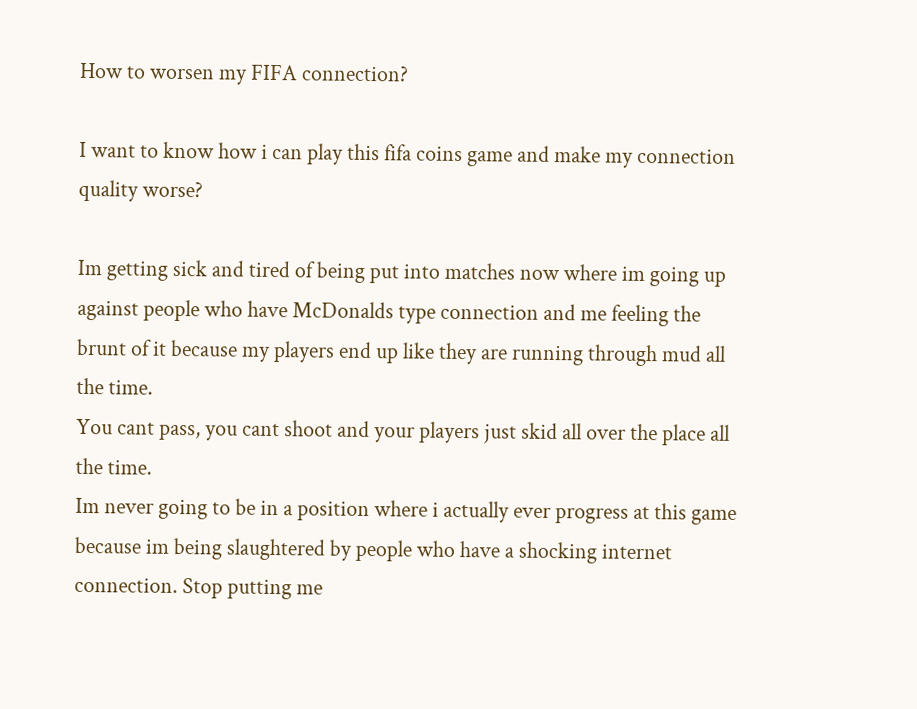How to worsen my FIFA connection?

I want to know how i can play this fifa coins game and make my connection quality worse?

Im getting sick and tired of being put into matches now where im going up against people who have McDonalds type connection and me feeling the brunt of it because my players end up like they are running through mud all the time.
You cant pass, you cant shoot and your players just skid all over the place all the time.
Im never going to be in a position where i actually ever progress at this game because im being slaughtered by people who have a shocking internet connection. Stop putting me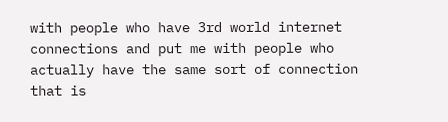with people who have 3rd world internet connections and put me with people who actually have the same sort of connection that is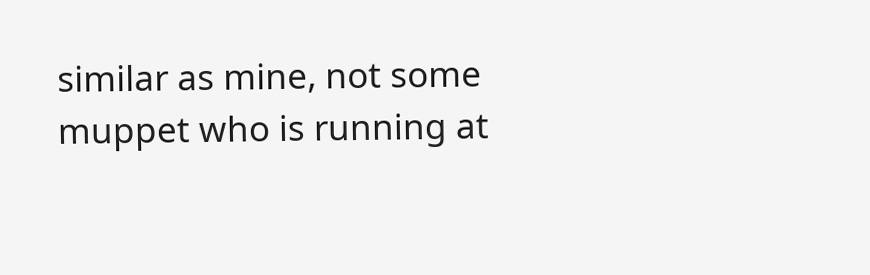similar as mine, not some muppet who is running at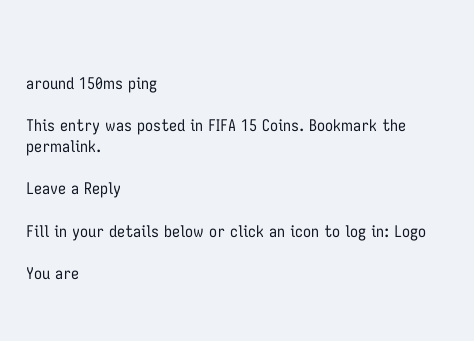around 150ms ping

This entry was posted in FIFA 15 Coins. Bookmark the permalink.

Leave a Reply

Fill in your details below or click an icon to log in: Logo

You are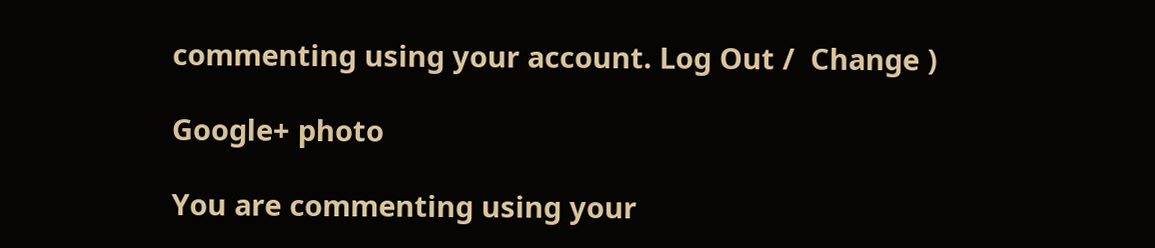commenting using your account. Log Out /  Change )

Google+ photo

You are commenting using your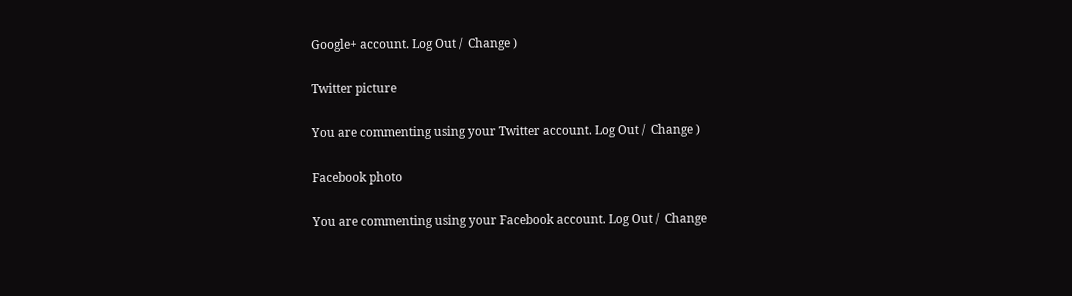Google+ account. Log Out /  Change )

Twitter picture

You are commenting using your Twitter account. Log Out /  Change )

Facebook photo

You are commenting using your Facebook account. Log Out /  Change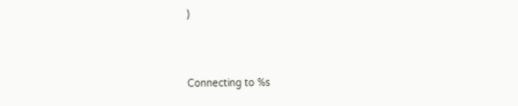)


Connecting to %s